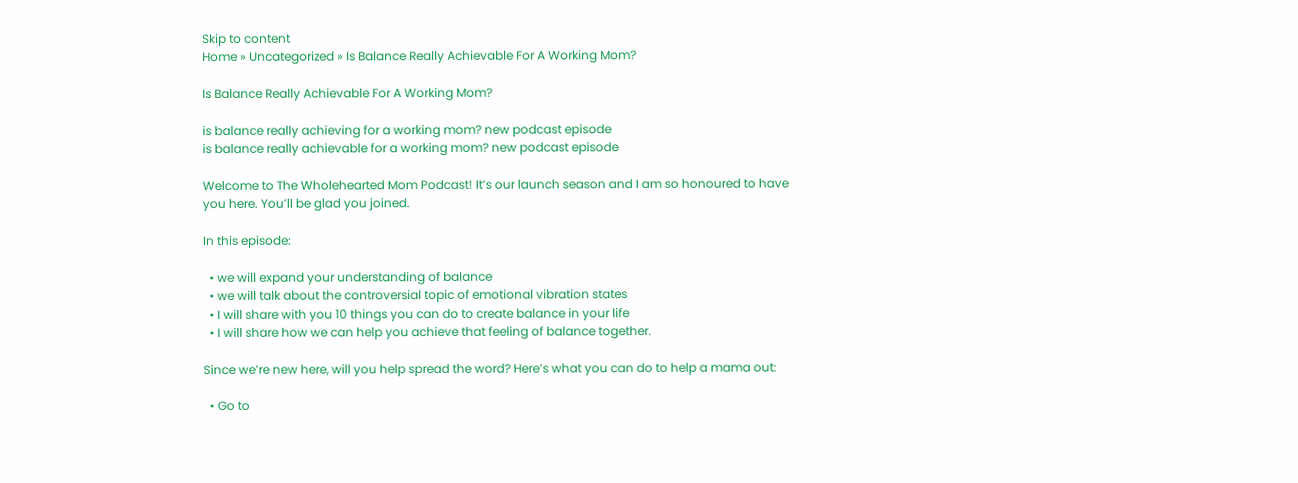Skip to content
Home » Uncategorized » Is Balance Really Achievable For A Working Mom?

Is Balance Really Achievable For A Working Mom?

is balance really achieving for a working mom? new podcast episode
is balance really achievable for a working mom? new podcast episode

Welcome to The Wholehearted Mom Podcast! It’s our launch season and I am so honoured to have you here. You’ll be glad you joined.

In this episode:

  • we will expand your understanding of balance
  • we will talk about the controversial topic of emotional vibration states
  • I will share with you 10 things you can do to create balance in your life
  • I will share how we can help you achieve that feeling of balance together.

Since we’re new here, will you help spread the word? Here’s what you can do to help a mama out:

  • Go to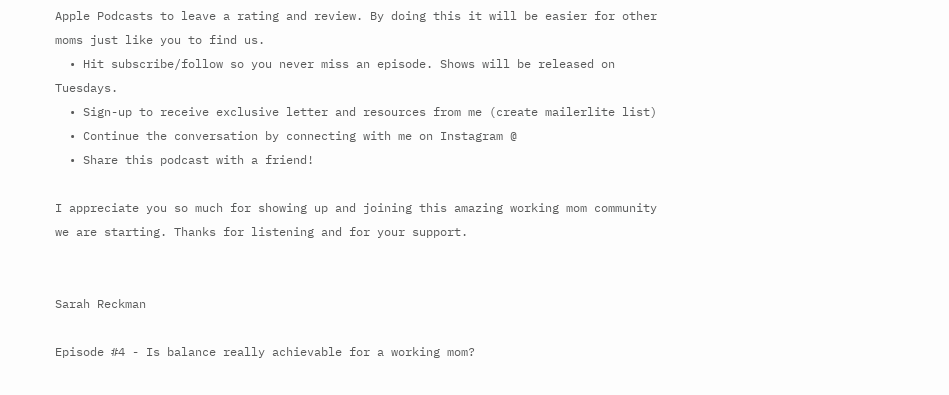Apple Podcasts to leave a rating and review. By doing this it will be easier for other moms just like you to find us.
  • Hit subscribe/follow so you never miss an episode. Shows will be released on Tuesdays.
  • Sign-up to receive exclusive letter and resources from me (create mailerlite list)
  • Continue the conversation by connecting with me on Instagram @
  • Share this podcast with a friend!

I appreciate you so much for showing up and joining this amazing working mom community we are starting. Thanks for listening and for your support.


Sarah Reckman

Episode #4 - Is balance really achievable for a working mom?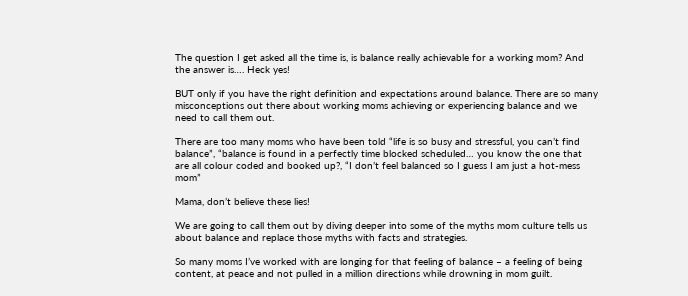The question I get asked all the time is, is balance really achievable for a working mom? And the answer is…. Heck yes!

BUT only if you have the right definition and expectations around balance. There are so many misconceptions out there about working moms achieving or experiencing balance and we need to call them out.

There are too many moms who have been told “life is so busy and stressful, you can’t find balance”, “balance is found in a perfectly time blocked scheduled… you know the one that are all colour coded and booked up?, “I don’t feel balanced so I guess I am just a hot-mess mom”

Mama, don’t believe these lies!

We are going to call them out by diving deeper into some of the myths mom culture tells us about balance and replace those myths with facts and strategies.

So many moms I’ve worked with are longing for that feeling of balance – a feeling of being content, at peace and not pulled in a million directions while drowning in mom guilt.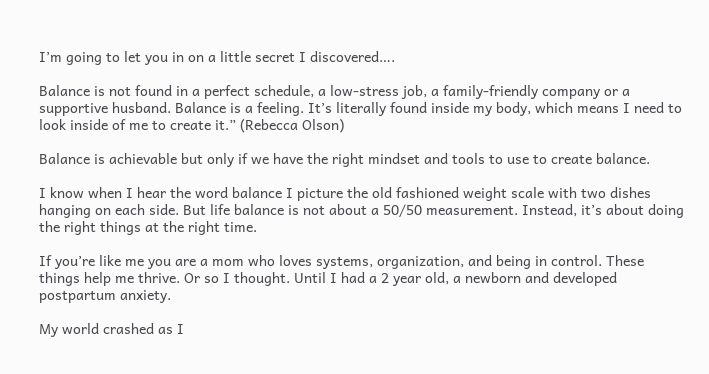I’m going to let you in on a little secret I discovered….

Balance is not found in a perfect schedule, a low-stress job, a family-friendly company or a supportive husband. Balance is a feeling. It’s literally found inside my body, which means I need to look inside of me to create it.” (Rebecca Olson)

Balance is achievable but only if we have the right mindset and tools to use to create balance.

I know when I hear the word balance I picture the old fashioned weight scale with two dishes hanging on each side. But life balance is not about a 50/50 measurement. Instead, it’s about doing the right things at the right time.

If you’re like me you are a mom who loves systems, organization, and being in control. These things help me thrive. Or so I thought. Until I had a 2 year old, a newborn and developed postpartum anxiety.

My world crashed as I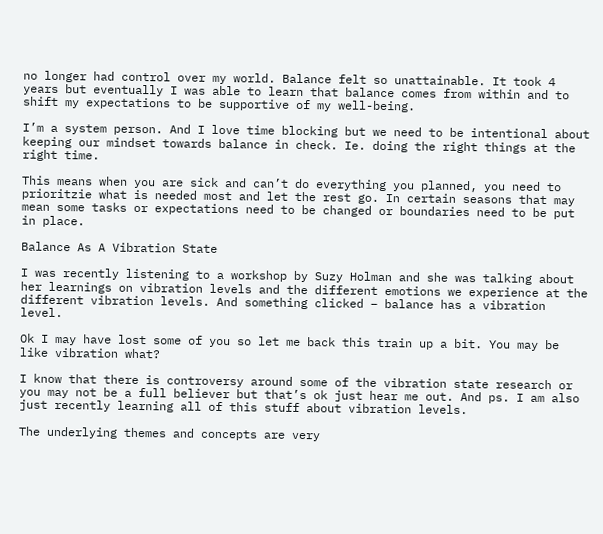no longer had control over my world. Balance felt so unattainable. It took 4 years but eventually I was able to learn that balance comes from within and to shift my expectations to be supportive of my well-being.

I’m a system person. And I love time blocking but we need to be intentional about keeping our mindset towards balance in check. Ie. doing the right things at the right time.

This means when you are sick and can’t do everything you planned, you need to prioritzie what is needed most and let the rest go. In certain seasons that may mean some tasks or expectations need to be changed or boundaries need to be put in place.

Balance As A Vibration State

I was recently listening to a workshop by Suzy Holman and she was talking about her learnings on vibration levels and the different emotions we experience at the different vibration levels. And something clicked – balance has a vibration level.

Ok I may have lost some of you so let me back this train up a bit. You may be like vibration what?

I know that there is controversy around some of the vibration state research or you may not be a full believer but that’s ok just hear me out. And ps. I am also just recently learning all of this stuff about vibration levels.

The underlying themes and concepts are very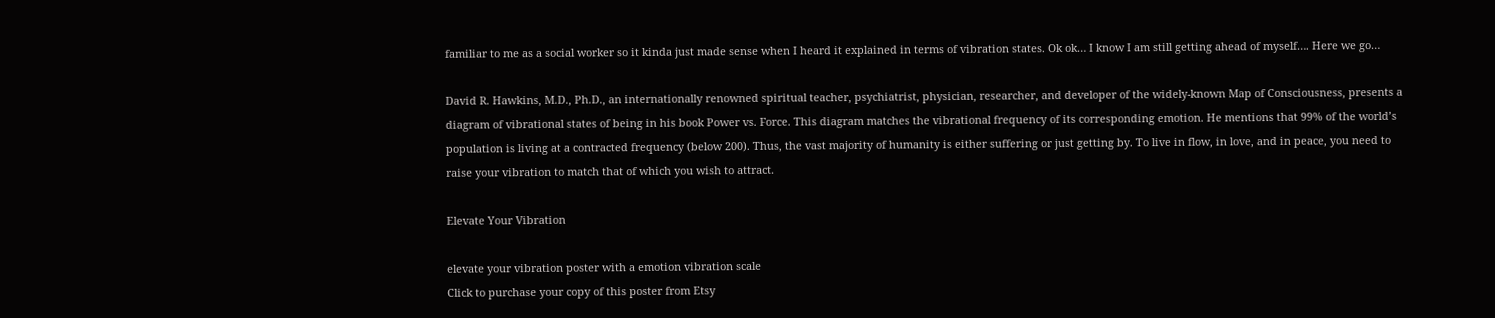familiar to me as a social worker so it kinda just made sense when I heard it explained in terms of vibration states. Ok ok… I know I am still getting ahead of myself…. Here we go…

David R. Hawkins, M.D., Ph.D., an internationally renowned spiritual teacher, psychiatrist, physician, researcher, and developer of the widely-known Map of Consciousness, presents a diagram of vibrational states of being in his book Power vs. Force. This diagram matches the vibrational frequency of its corresponding emotion. He mentions that 99% of the world’s population is living at a contracted frequency (below 200). Thus, the vast majority of humanity is either suffering or just getting by. To live in flow, in love, and in peace, you need to raise your vibration to match that of which you wish to attract.

Elevate Your Vibration

elevate your vibration poster with a emotion vibration scale
Click to purchase your copy of this poster from Etsy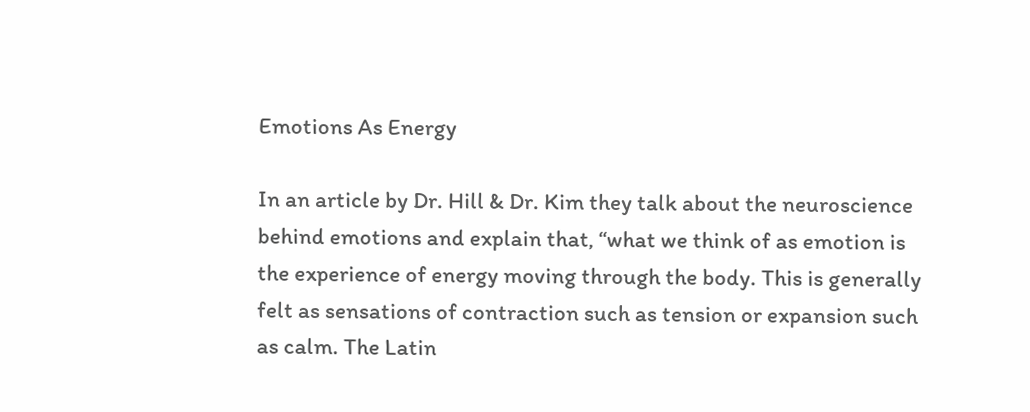Emotions As Energy

In an article by Dr. Hill & Dr. Kim they talk about the neuroscience behind emotions and explain that, “what we think of as emotion is the experience of energy moving through the body. This is generally felt as sensations of contraction such as tension or expansion such as calm. The Latin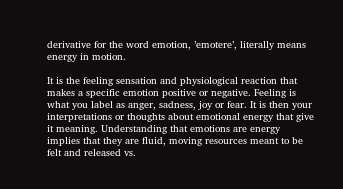derivative for the word emotion, ’emotere’, literally means energy in motion.

It is the feeling sensation and physiological reaction that makes a specific emotion positive or negative. Feeling is what you label as anger, sadness, joy or fear. It is then your interpretations or thoughts about emotional energy that give it meaning. Understanding that emotions are energy implies that they are fluid, moving resources meant to be felt and released vs.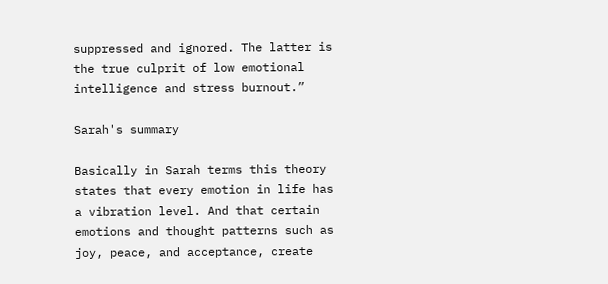suppressed and ignored. The latter is the true culprit of low emotional intelligence and stress burnout.”

Sarah's summary

Basically in Sarah terms this theory states that every emotion in life has a vibration level. And that certain emotions and thought patterns such as joy, peace, and acceptance, create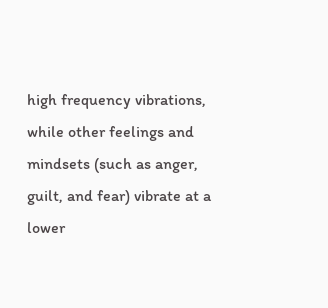high frequency vibrations, while other feelings and mindsets (such as anger, guilt, and fear) vibrate at a lower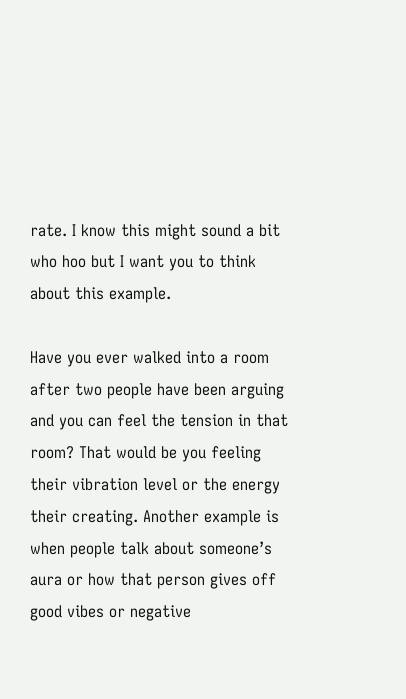rate. I know this might sound a bit who hoo but I want you to think about this example.

Have you ever walked into a room after two people have been arguing and you can feel the tension in that room? That would be you feeling their vibration level or the energy their creating. Another example is when people talk about someone’s aura or how that person gives off good vibes or negative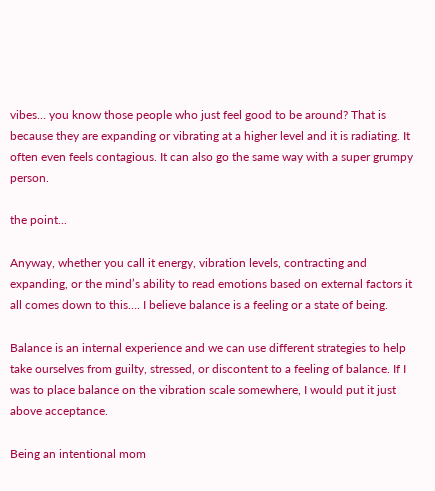vibes… you know those people who just feel good to be around? That is because they are expanding or vibrating at a higher level and it is radiating. It often even feels contagious. It can also go the same way with a super grumpy person.

the point...

Anyway, whether you call it energy, vibration levels, contracting and expanding, or the mind’s ability to read emotions based on external factors it all comes down to this…. I believe balance is a feeling or a state of being.

Balance is an internal experience and we can use different strategies to help take ourselves from guilty, stressed, or discontent to a feeling of balance. If I was to place balance on the vibration scale somewhere, I would put it just above acceptance.

Being an intentional mom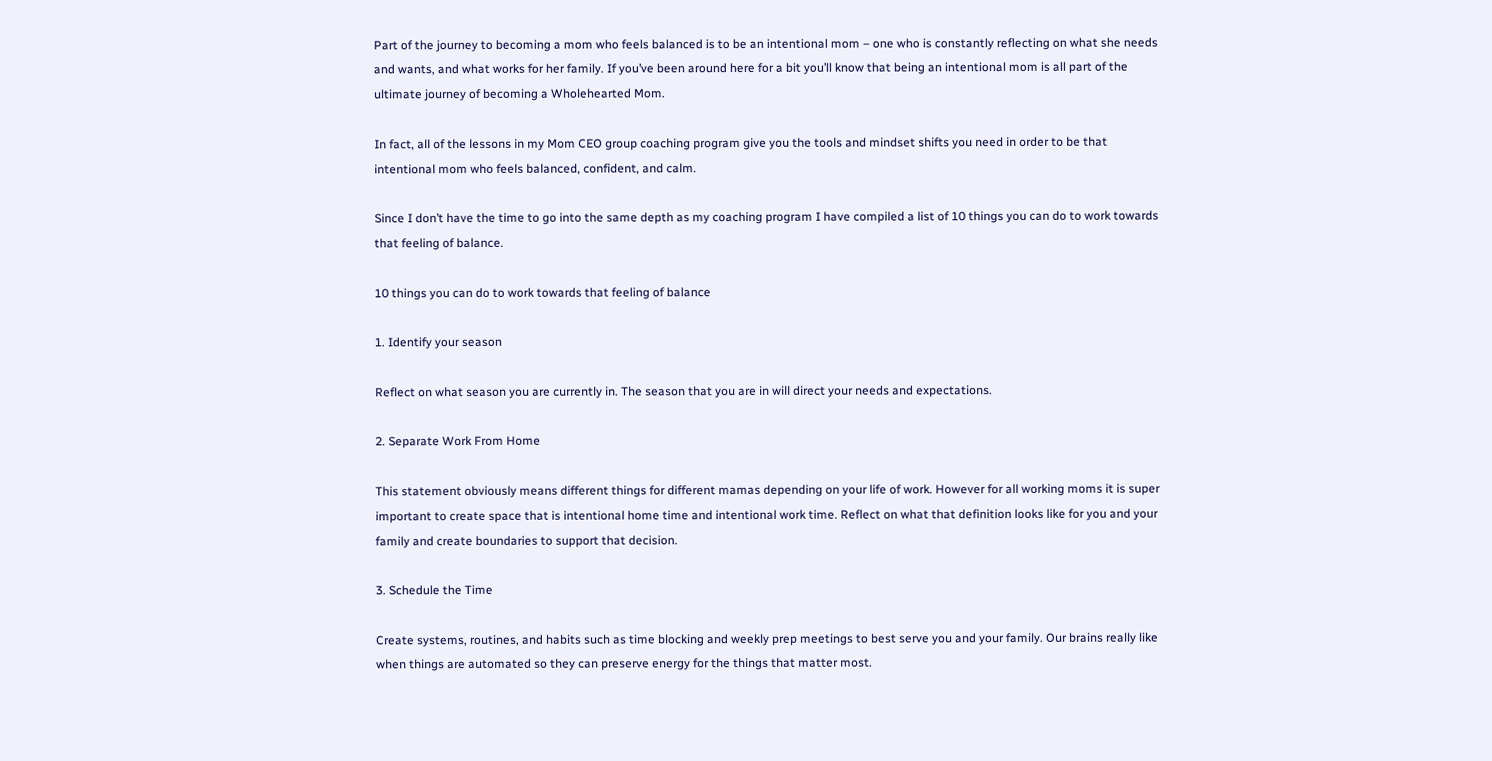Part of the journey to becoming a mom who feels balanced is to be an intentional mom – one who is constantly reflecting on what she needs and wants, and what works for her family. If you’ve been around here for a bit you’ll know that being an intentional mom is all part of the ultimate journey of becoming a Wholehearted Mom.

In fact, all of the lessons in my Mom CEO group coaching program give you the tools and mindset shifts you need in order to be that intentional mom who feels balanced, confident, and calm.

Since I don’t have the time to go into the same depth as my coaching program I have compiled a list of 10 things you can do to work towards that feeling of balance.

10 things you can do to work towards that feeling of balance

1. Identify your season

Reflect on what season you are currently in. The season that you are in will direct your needs and expectations.

2. Separate Work From Home

This statement obviously means different things for different mamas depending on your life of work. However for all working moms it is super important to create space that is intentional home time and intentional work time. Reflect on what that definition looks like for you and your family and create boundaries to support that decision.

3. Schedule the Time

Create systems, routines, and habits such as time blocking and weekly prep meetings to best serve you and your family. Our brains really like when things are automated so they can preserve energy for the things that matter most.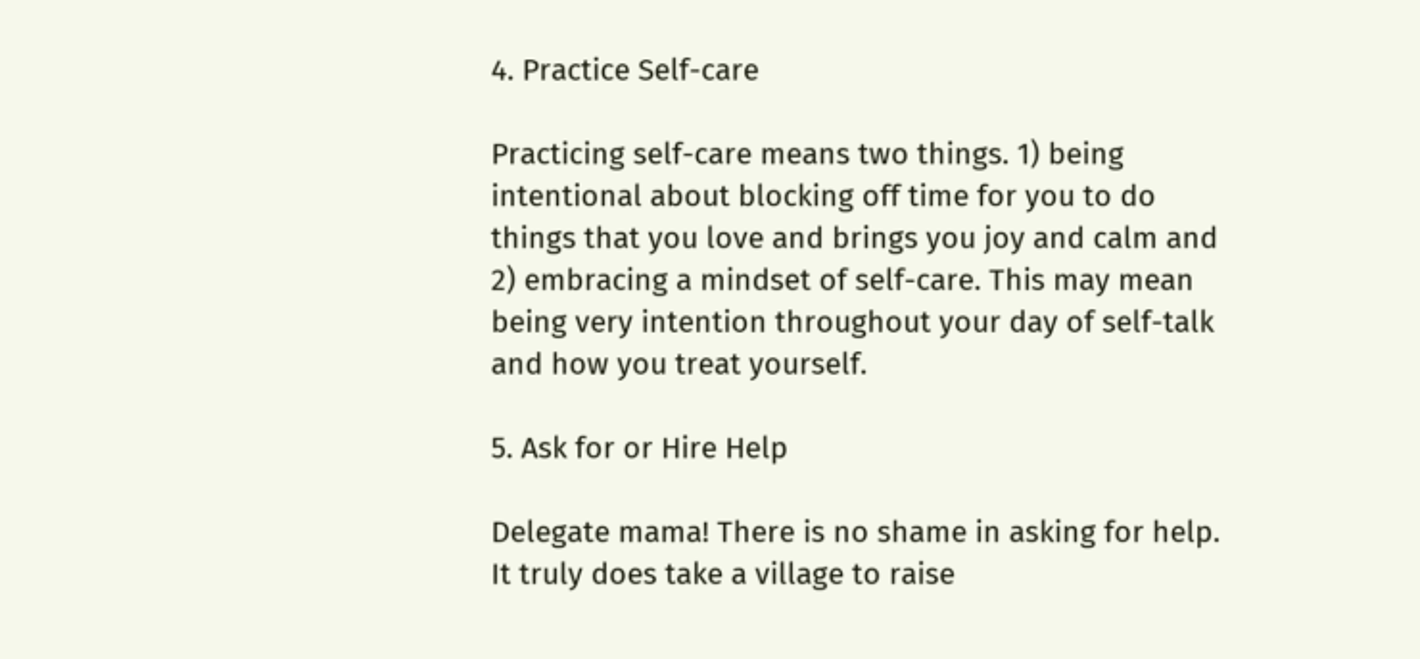4. Practice Self-care

Practicing self-care means two things. 1) being intentional about blocking off time for you to do things that you love and brings you joy and calm and 2) embracing a mindset of self-care. This may mean being very intention throughout your day of self-talk and how you treat yourself.

5. Ask for or Hire Help

Delegate mama! There is no shame in asking for help. It truly does take a village to raise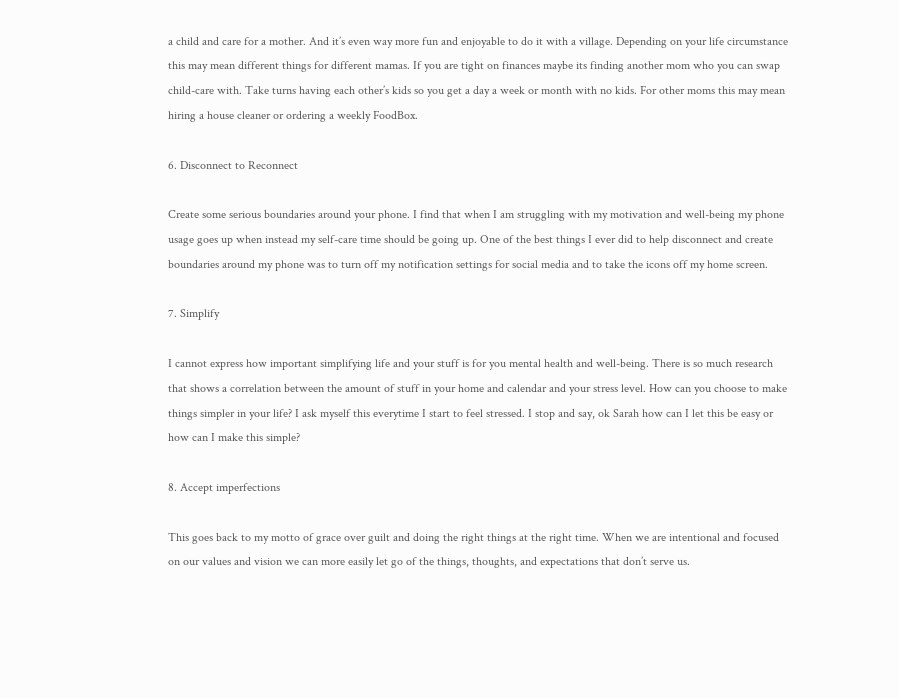a child and care for a mother. And it’s even way more fun and enjoyable to do it with a village. Depending on your life circumstance this may mean different things for different mamas. If you are tight on finances maybe its finding another mom who you can swap child-care with. Take turns having each other’s kids so you get a day a week or month with no kids. For other moms this may mean hiring a house cleaner or ordering a weekly FoodBox.

6. Disconnect to Reconnect

Create some serious boundaries around your phone. I find that when I am struggling with my motivation and well-being my phone usage goes up when instead my self-care time should be going up. One of the best things I ever did to help disconnect and create boundaries around my phone was to turn off my notification settings for social media and to take the icons off my home screen.

7. Simplify

I cannot express how important simplifying life and your stuff is for you mental health and well-being. There is so much research that shows a correlation between the amount of stuff in your home and calendar and your stress level. How can you choose to make things simpler in your life? I ask myself this everytime I start to feel stressed. I stop and say, ok Sarah how can I let this be easy or how can I make this simple?

8. Accept imperfections

This goes back to my motto of grace over guilt and doing the right things at the right time. When we are intentional and focused on our values and vision we can more easily let go of the things, thoughts, and expectations that don’t serve us.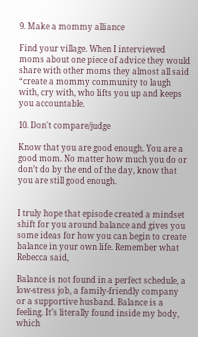9. Make a mommy alliance

Find your village. When I interviewed moms about one piece of advice they would share with other moms they almost all said “create a mommy community to laugh with, cry with, who lifts you up and keeps you accountable.

10. Don't compare/judge

Know that you are good enough. You are a good mom. No matter how much you do or don’t do by the end of the day, know that you are still good enough.


I truly hope that episode created a mindset shift for you around balance and gives you some ideas for how you can begin to create balance in your own life. Remember what Rebecca said,

Balance is not found in a perfect schedule, a low-stress job, a family-friendly company or a supportive husband. Balance is a feeling. It’s literally found inside my body, which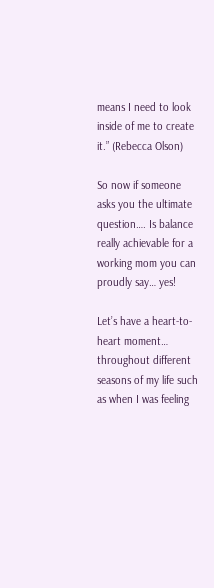means I need to look inside of me to create it.” (Rebecca Olson)

So now if someone asks you the ultimate question…. Is balance really achievable for a working mom you can proudly say… yes!

Let’s have a heart-to-heart moment… throughout different seasons of my life such as when I was feeling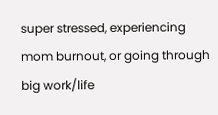super stressed, experiencing mom burnout, or going through big work/life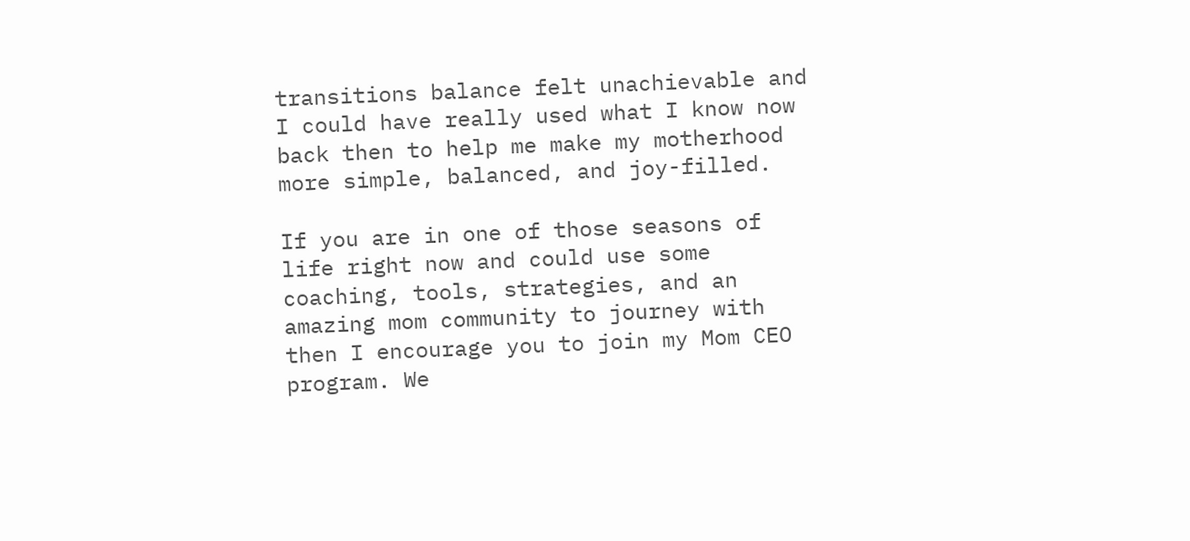transitions balance felt unachievable and I could have really used what I know now back then to help me make my motherhood more simple, balanced, and joy-filled.

If you are in one of those seasons of life right now and could use some coaching, tools, strategies, and an amazing mom community to journey with then I encourage you to join my Mom CEO program. We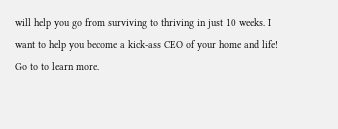will help you go from surviving to thriving in just 10 weeks. I want to help you become a kick-ass CEO of your home and life! Go to to learn more.